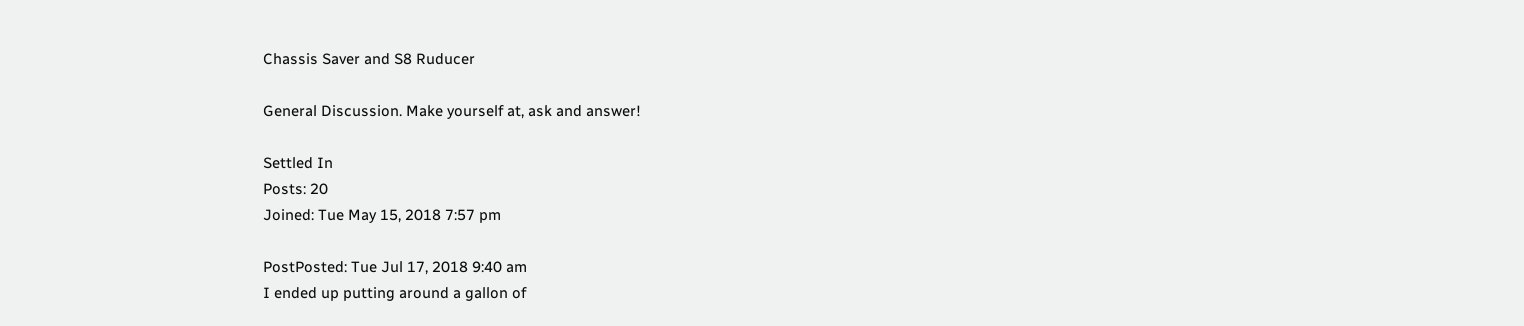Chassis Saver and S8 Ruducer

General Discussion. Make yourself at, ask and answer!

Settled In
Posts: 20
Joined: Tue May 15, 2018 7:57 pm

PostPosted: Tue Jul 17, 2018 9:40 am
I ended up putting around a gallon of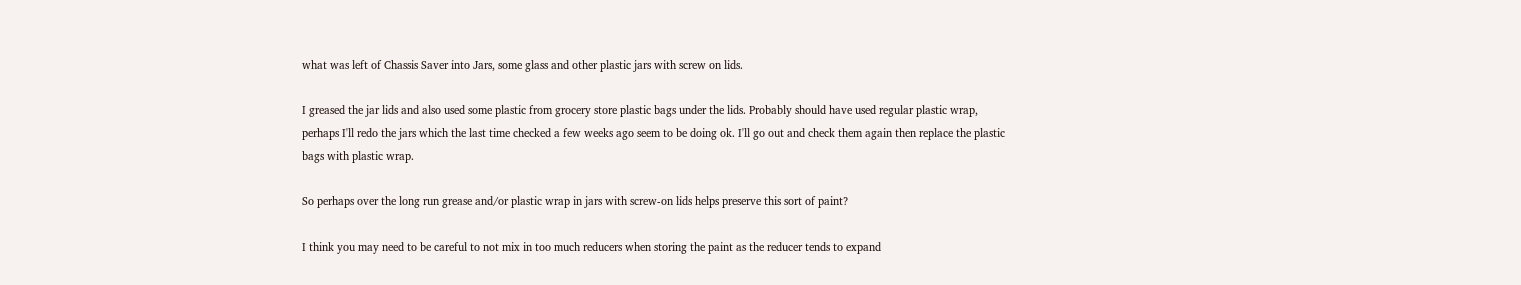what was left of Chassis Saver into Jars, some glass and other plastic jars with screw on lids.

I greased the jar lids and also used some plastic from grocery store plastic bags under the lids. Probably should have used regular plastic wrap, perhaps I'll redo the jars which the last time checked a few weeks ago seem to be doing ok. I'll go out and check them again then replace the plastic bags with plastic wrap.

So perhaps over the long run grease and/or plastic wrap in jars with screw-on lids helps preserve this sort of paint?

I think you may need to be careful to not mix in too much reducers when storing the paint as the reducer tends to expand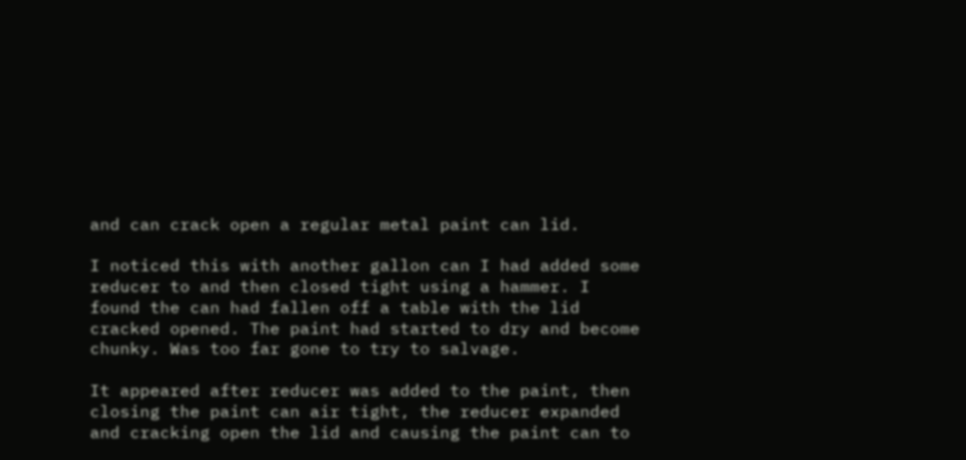and can crack open a regular metal paint can lid.

I noticed this with another gallon can I had added some reducer to and then closed tight using a hammer. I found the can had fallen off a table with the lid cracked opened. The paint had started to dry and become chunky. Was too far gone to try to salvage.

It appeared after reducer was added to the paint, then closing the paint can air tight, the reducer expanded and cracking open the lid and causing the paint can to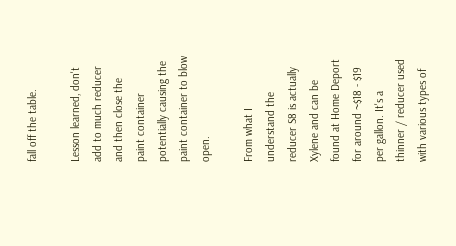fall off the table.

Lesson learned, don't add to much reducer and then close the paint container potentially causing the paint container to blow open.

From what I understand the reducer S8 is actually Xylene and can be found at Home Deport for around ~$18 - $19 per gallon. It's a thinner / reducer used with various types of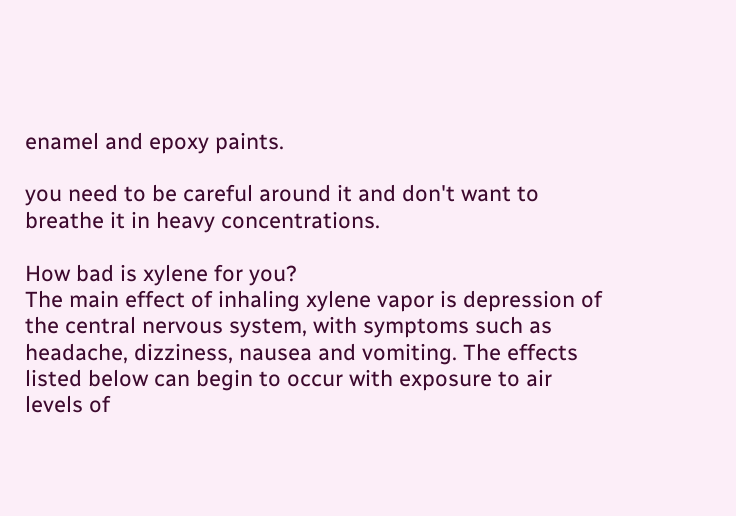enamel and epoxy paints.

you need to be careful around it and don't want to breathe it in heavy concentrations.

How bad is xylene for you?
The main effect of inhaling xylene vapor is depression of the central nervous system, with symptoms such as headache, dizziness, nausea and vomiting. The effects listed below can begin to occur with exposure to air levels of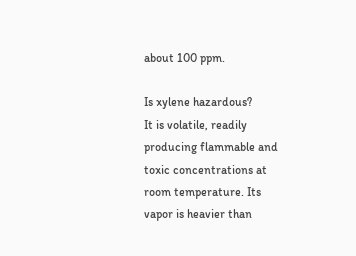about 100 ppm.

Is xylene hazardous?
It is volatile, readily producing flammable and toxic concentrations at room temperature. Its vapor is heavier than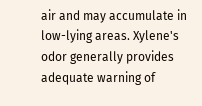air and may accumulate in low-lying areas. Xylene's odor generally provides adequate warning of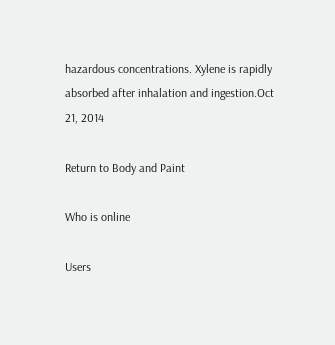hazardous concentrations. Xylene is rapidly absorbed after inhalation and ingestion.Oct 21, 2014

Return to Body and Paint

Who is online

Users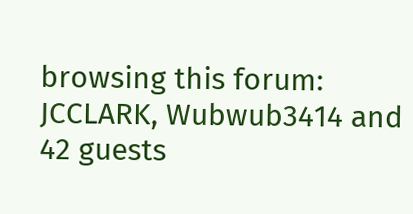browsing this forum: JCCLARK, Wubwub3414 and 42 guests